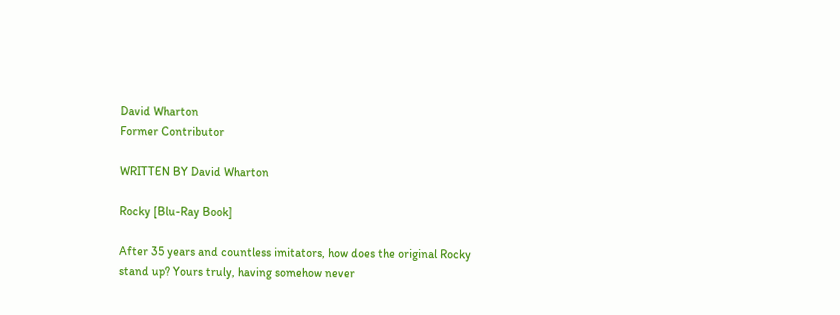David Wharton
Former Contributor

WRITTEN BY David Wharton

Rocky [Blu-Ray Book]

After 35 years and countless imitators, how does the original Rocky stand up? Yours truly, having somehow never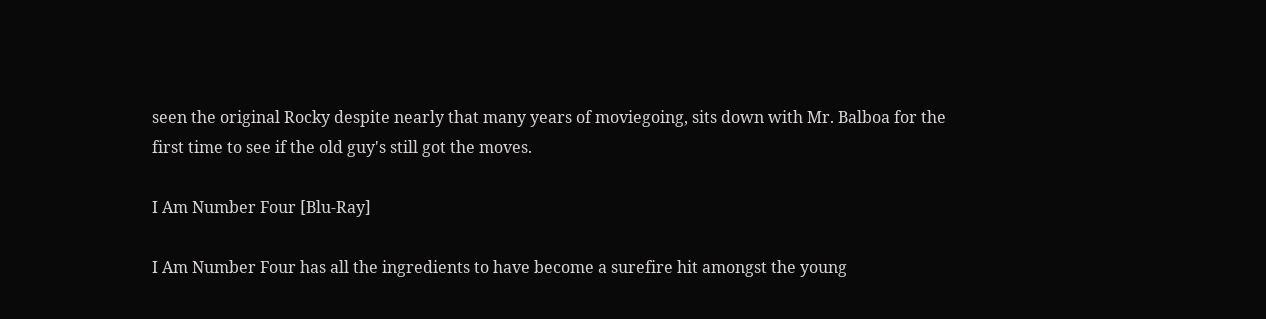seen the original Rocky despite nearly that many years of moviegoing, sits down with Mr. Balboa for the first time to see if the old guy's still got the moves.

I Am Number Four [Blu-Ray]

I Am Number Four has all the ingredients to have become a surefire hit amongst the young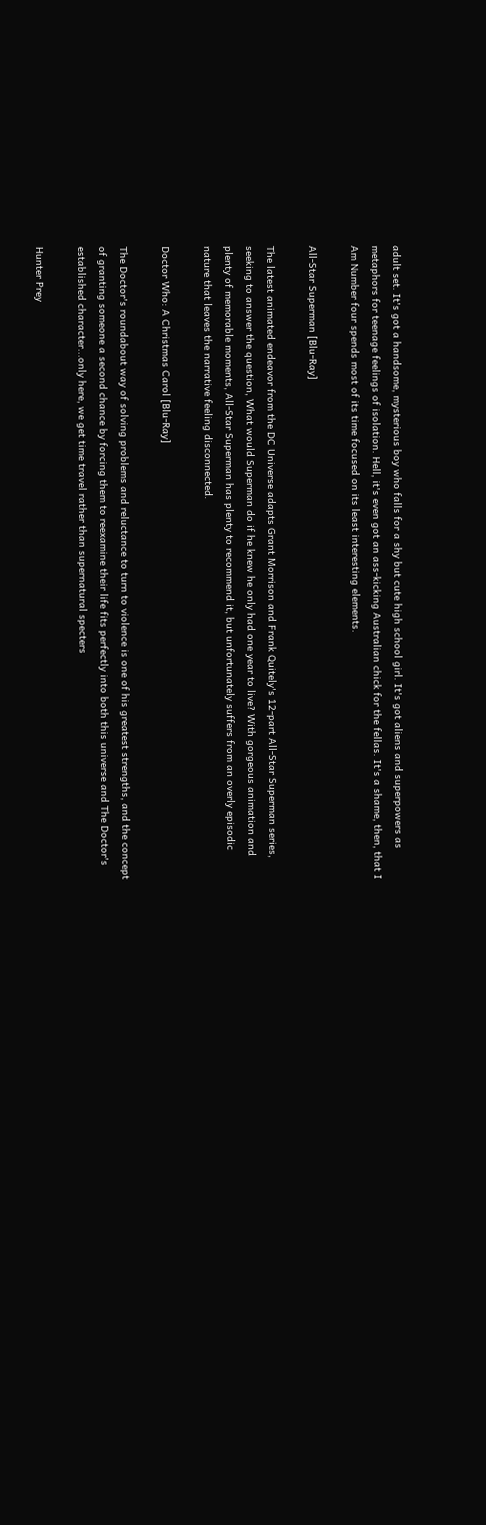adult set. It's got a handsome, mysterious boy who falls for a shy but cute high school girl. It's got aliens and superpowers as metaphors for teenage feelings of isolation. Hell, it's even got an ass-kicking Australian chick for the fellas. It's a shame, then, that I Am Number four spends most of its time focused on its least interesting elements.

All-Star Superman [Blu-Ray]

The latest animated endeavor from the DC Universe adapts Grant Morrison and Frank Quitely's 12-part All-Star Superman series, seeking to answer the question, What would Superman do if he knew he only had one year to live? With gorgeous animation and plenty of memorable moments, All-Star Superman has plenty to recommend it, but unfortunately suffers from an overly episodic nature that leaves the narrative feeling disconnected.

Doctor Who: A Christmas Carol [Blu-Ray]

The Doctor's roundabout way of solving problems and reluctance to turn to violence is one of his greatest strengths, and the concept of granting someone a second chance by forcing them to reexamine their life fits perfectly into both this universe and The Doctor's established character...only here, we get time travel rather than supernatural specters

Hunter Prey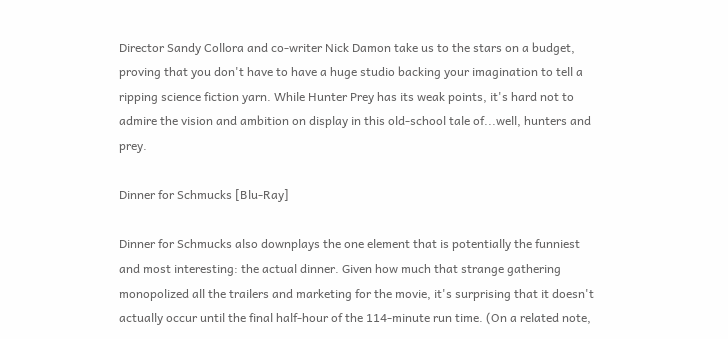Director Sandy Collora and co-writer Nick Damon take us to the stars on a budget, proving that you don't have to have a huge studio backing your imagination to tell a ripping science fiction yarn. While Hunter Prey has its weak points, it's hard not to admire the vision and ambition on display in this old-school tale of...well, hunters and prey.

Dinner for Schmucks [Blu-Ray]

Dinner for Schmucks also downplays the one element that is potentially the funniest and most interesting: the actual dinner. Given how much that strange gathering monopolized all the trailers and marketing for the movie, it's surprising that it doesn't actually occur until the final half-hour of the 114-minute run time. (On a related note,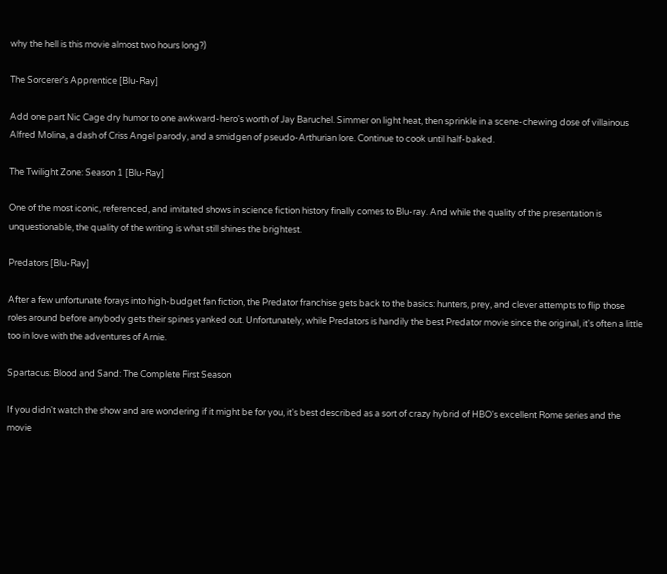why the hell is this movie almost two hours long?)

The Sorcerer's Apprentice [Blu-Ray]

Add one part Nic Cage dry humor to one awkward-hero's worth of Jay Baruchel. Simmer on light heat, then sprinkle in a scene-chewing dose of villainous Alfred Molina, a dash of Criss Angel parody, and a smidgen of pseudo-Arthurian lore. Continue to cook until half-baked.

The Twilight Zone: Season 1 [Blu-Ray]

One of the most iconic, referenced, and imitated shows in science fiction history finally comes to Blu-ray. And while the quality of the presentation is unquestionable, the quality of the writing is what still shines the brightest.

Predators [Blu-Ray]

After a few unfortunate forays into high-budget fan fiction, the Predator franchise gets back to the basics: hunters, prey, and clever attempts to flip those roles around before anybody gets their spines yanked out. Unfortunately, while Predators is handily the best Predator movie since the original, it's often a little too in love with the adventures of Arnie.

Spartacus: Blood and Sand: The Complete First Season

If you didn't watch the show and are wondering if it might be for you, it's best described as a sort of crazy hybrid of HBO's excellent Rome series and the movie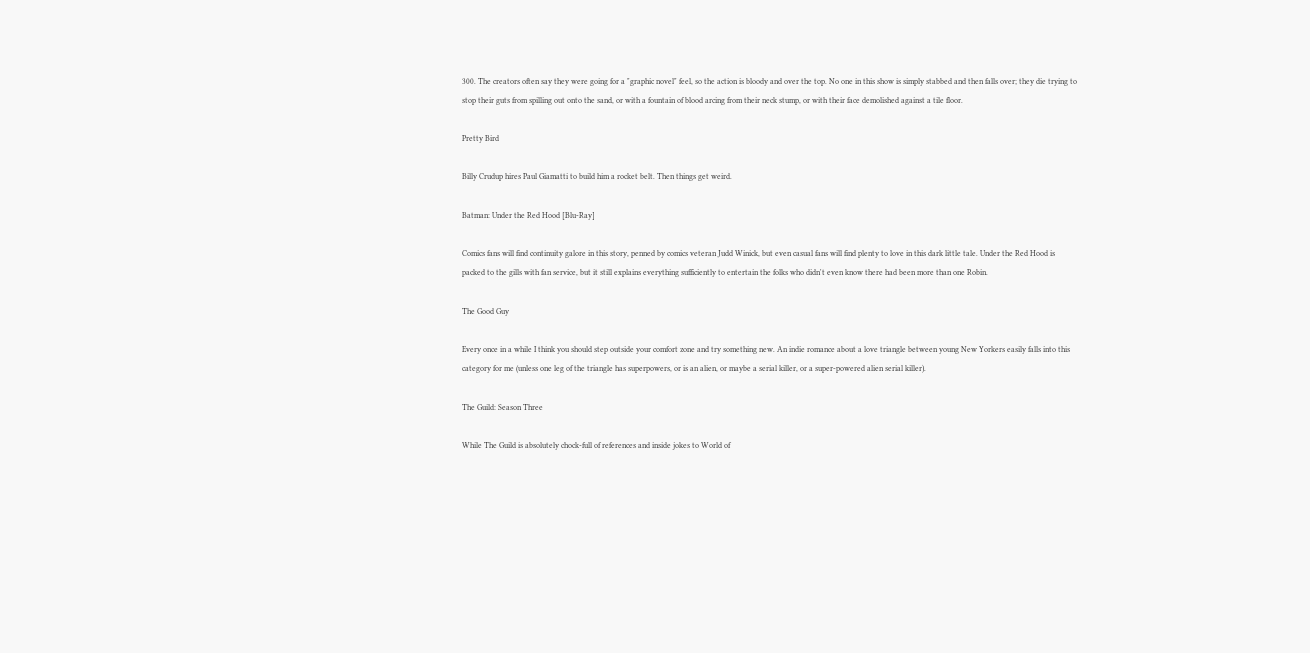300. The creators often say they were going for a "graphic novel" feel, so the action is bloody and over the top. No one in this show is simply stabbed and then falls over; they die trying to stop their guts from spilling out onto the sand, or with a fountain of blood arcing from their neck stump, or with their face demolished against a tile floor.

Pretty Bird

Billy Crudup hires Paul Giamatti to build him a rocket belt. Then things get weird.

Batman: Under the Red Hood [Blu-Ray]

Comics fans will find continuity galore in this story, penned by comics veteran Judd Winick, but even casual fans will find plenty to love in this dark little tale. Under the Red Hood is packed to the gills with fan service, but it still explains everything sufficiently to entertain the folks who didn't even know there had been more than one Robin.

The Good Guy

Every once in a while I think you should step outside your comfort zone and try something new. An indie romance about a love triangle between young New Yorkers easily falls into this category for me (unless one leg of the triangle has superpowers, or is an alien, or maybe a serial killer, or a super-powered alien serial killer).

The Guild: Season Three

While The Guild is absolutely chock-full of references and inside jokes to World of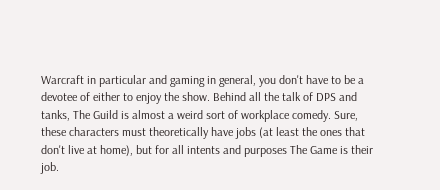Warcraft in particular and gaming in general, you don't have to be a devotee of either to enjoy the show. Behind all the talk of DPS and tanks, The Guild is almost a weird sort of workplace comedy. Sure, these characters must theoretically have jobs (at least the ones that don't live at home), but for all intents and purposes The Game is their job.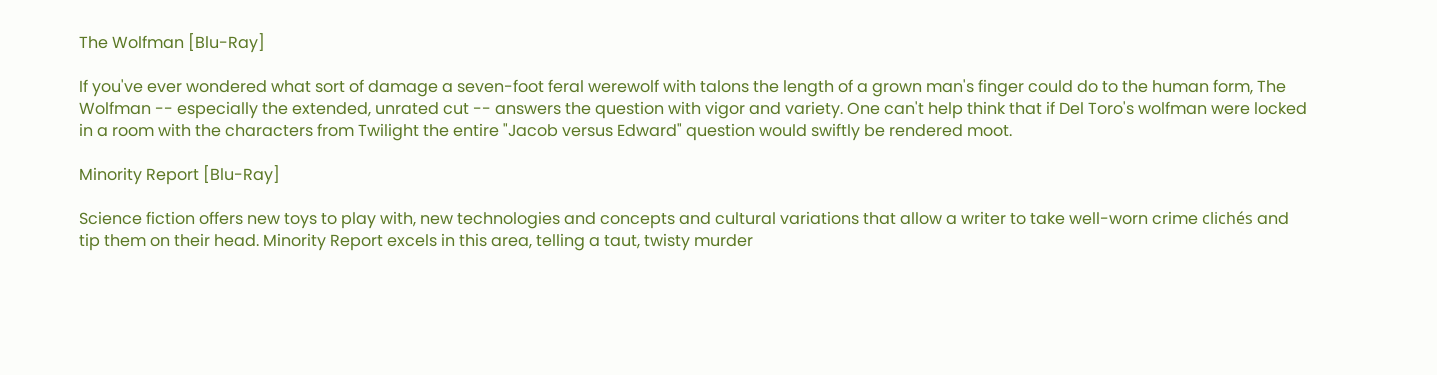The Wolfman [Blu-Ray]

If you've ever wondered what sort of damage a seven-foot feral werewolf with talons the length of a grown man's finger could do to the human form, The Wolfman -- especially the extended, unrated cut -- answers the question with vigor and variety. One can't help think that if Del Toro's wolfman were locked in a room with the characters from Twilight the entire "Jacob versus Edward" question would swiftly be rendered moot.

Minority Report [Blu-Ray]

Science fiction offers new toys to play with, new technologies and concepts and cultural variations that allow a writer to take well-worn crime clichés and tip them on their head. Minority Report excels in this area, telling a taut, twisty murder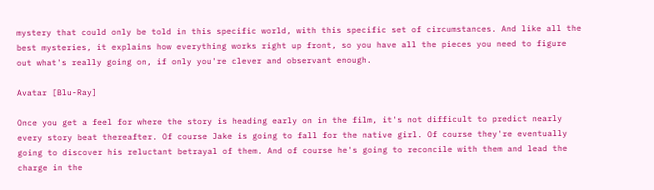mystery that could only be told in this specific world, with this specific set of circumstances. And like all the best mysteries, it explains how everything works right up front, so you have all the pieces you need to figure out what's really going on, if only you're clever and observant enough.

Avatar [Blu-Ray]

Once you get a feel for where the story is heading early on in the film, it's not difficult to predict nearly every story beat thereafter. Of course Jake is going to fall for the native girl. Of course they're eventually going to discover his reluctant betrayal of them. And of course he's going to reconcile with them and lead the charge in the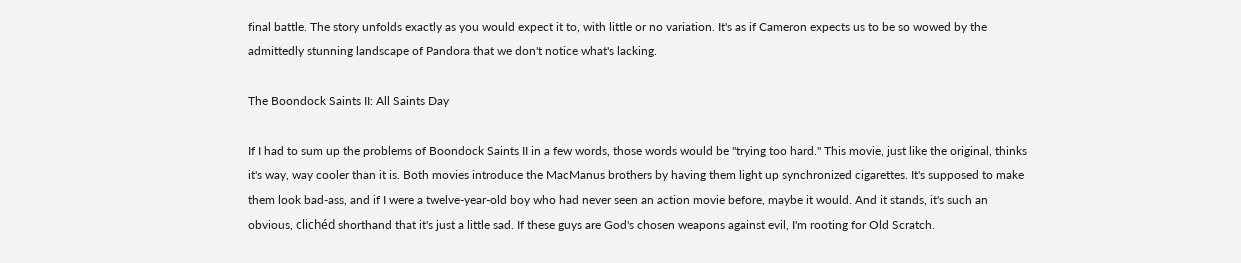final battle. The story unfolds exactly as you would expect it to, with little or no variation. It's as if Cameron expects us to be so wowed by the admittedly stunning landscape of Pandora that we don't notice what's lacking.

The Boondock Saints II: All Saints Day

If I had to sum up the problems of Boondock Saints II in a few words, those words would be "trying too hard." This movie, just like the original, thinks it's way, way cooler than it is. Both movies introduce the MacManus brothers by having them light up synchronized cigarettes. It's supposed to make them look bad-ass, and if I were a twelve-year-old boy who had never seen an action movie before, maybe it would. And it stands, it's such an obvious, clichéd shorthand that it's just a little sad. If these guys are God's chosen weapons against evil, I'm rooting for Old Scratch.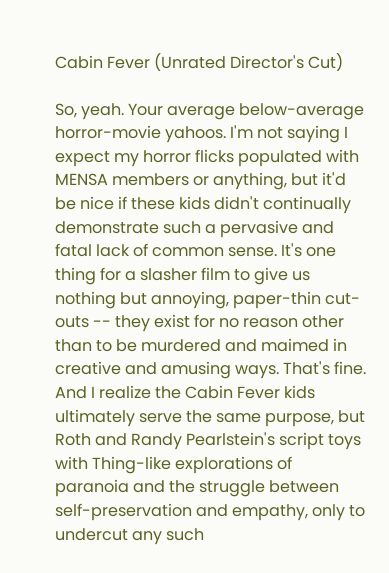Cabin Fever (Unrated Director's Cut)

So, yeah. Your average below-average horror-movie yahoos. I'm not saying I expect my horror flicks populated with MENSA members or anything, but it'd be nice if these kids didn't continually demonstrate such a pervasive and fatal lack of common sense. It's one thing for a slasher film to give us nothing but annoying, paper-thin cut-outs -- they exist for no reason other than to be murdered and maimed in creative and amusing ways. That's fine. And I realize the Cabin Fever kids ultimately serve the same purpose, but Roth and Randy Pearlstein's script toys with Thing-like explorations of paranoia and the struggle between self-preservation and empathy, only to undercut any such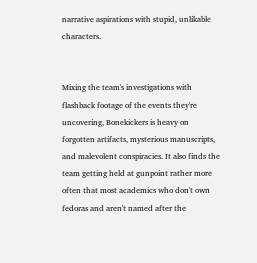narrative aspirations with stupid, unlikable characters.


Mixing the team's investigations with flashback footage of the events they're uncovering, Bonekickers is heavy on forgotten artifacts, mysterious manuscripts, and malevolent conspiracies. It also finds the team getting held at gunpoint rather more often that most academics who don't own fedoras and aren't named after the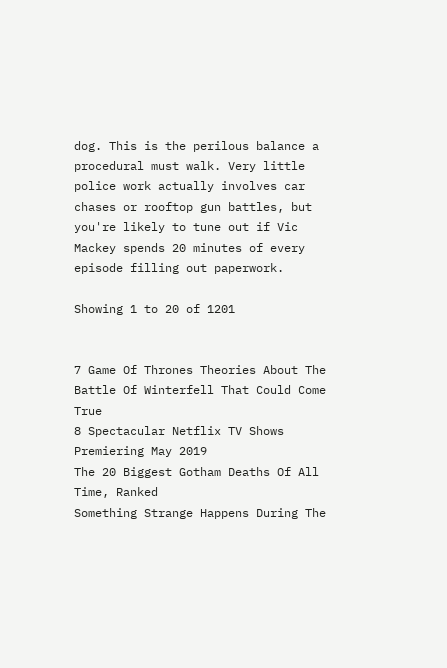dog. This is the perilous balance a procedural must walk. Very little police work actually involves car chases or rooftop gun battles, but you're likely to tune out if Vic Mackey spends 20 minutes of every episode filling out paperwork.

Showing 1 to 20 of 1201


7 Game Of Thrones Theories About The Battle Of Winterfell That Could Come True
8 Spectacular Netflix TV Shows Premiering May 2019
The 20 Biggest Gotham Deaths Of All Time, Ranked
Something Strange Happens During The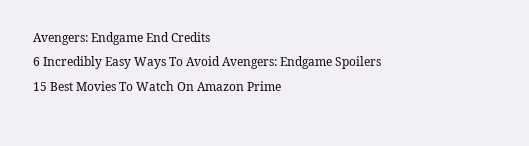Avengers: Endgame End Credits
6 Incredibly Easy Ways To Avoid Avengers: Endgame Spoilers
15 Best Movies To Watch On Amazon Prime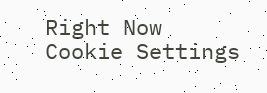Right Now
Cookie Settings